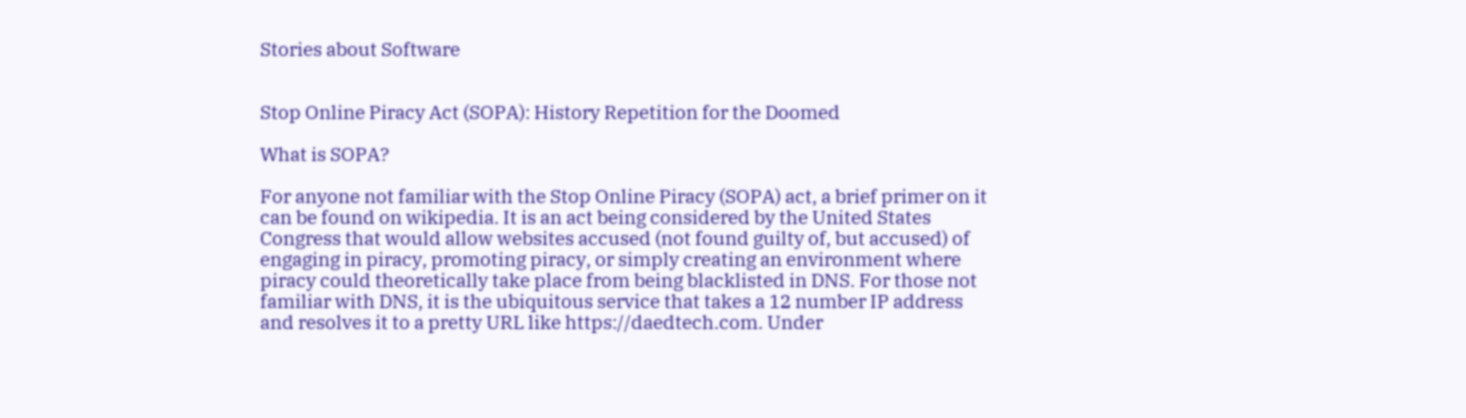Stories about Software


Stop Online Piracy Act (SOPA): History Repetition for the Doomed

What is SOPA?

For anyone not familiar with the Stop Online Piracy (SOPA) act, a brief primer on it can be found on wikipedia. It is an act being considered by the United States Congress that would allow websites accused (not found guilty of, but accused) of engaging in piracy, promoting piracy, or simply creating an environment where piracy could theoretically take place from being blacklisted in DNS. For those not familiar with DNS, it is the ubiquitous service that takes a 12 number IP address and resolves it to a pretty URL like https://daedtech.com. Under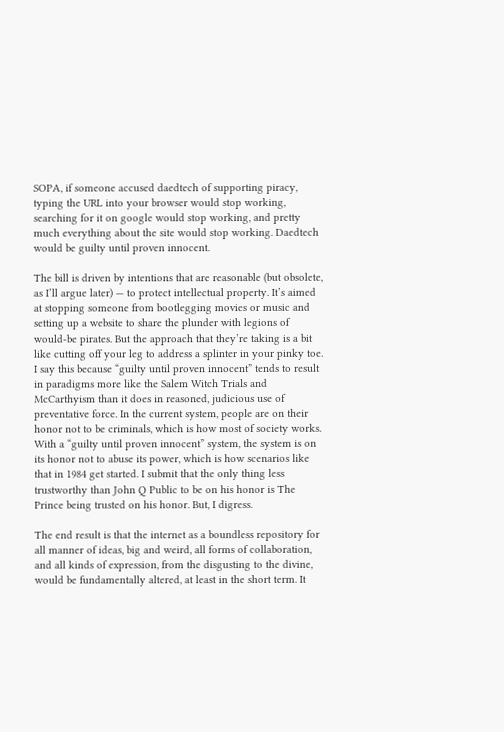SOPA, if someone accused daedtech of supporting piracy, typing the URL into your browser would stop working, searching for it on google would stop working, and pretty much everything about the site would stop working. Daedtech would be guilty until proven innocent.

The bill is driven by intentions that are reasonable (but obsolete, as I’ll argue later) — to protect intellectual property. It’s aimed at stopping someone from bootlegging movies or music and setting up a website to share the plunder with legions of would-be pirates. But the approach that they’re taking is a bit like cutting off your leg to address a splinter in your pinky toe. I say this because “guilty until proven innocent” tends to result in paradigms more like the Salem Witch Trials and McCarthyism than it does in reasoned, judicious use of preventative force. In the current system, people are on their honor not to be criminals, which is how most of society works. With a “guilty until proven innocent” system, the system is on its honor not to abuse its power, which is how scenarios like that in 1984 get started. I submit that the only thing less trustworthy than John Q Public to be on his honor is The Prince being trusted on his honor. But, I digress.

The end result is that the internet as a boundless repository for all manner of ideas, big and weird, all forms of collaboration, and all kinds of expression, from the disgusting to the divine, would be fundamentally altered, at least in the short term. It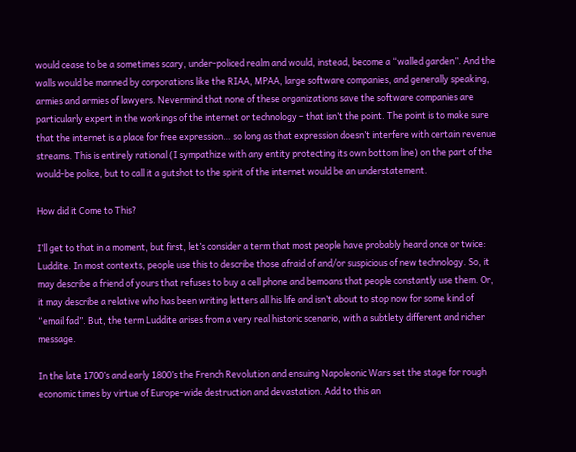would cease to be a sometimes scary, under-policed realm and would, instead, become a “walled garden”. And the walls would be manned by corporations like the RIAA, MPAA, large software companies, and generally speaking, armies and armies of lawyers. Nevermind that none of these organizations save the software companies are particularly expert in the workings of the internet or technology – that isn’t the point. The point is to make sure that the internet is a place for free expression… so long as that expression doesn’t interfere with certain revenue streams. This is entirely rational (I sympathize with any entity protecting its own bottom line) on the part of the would-be police, but to call it a gutshot to the spirit of the internet would be an understatement.

How did it Come to This?

I’ll get to that in a moment, but first, let’s consider a term that most people have probably heard once or twice: Luddite. In most contexts, people use this to describe those afraid of and/or suspicious of new technology. So, it may describe a friend of yours that refuses to buy a cell phone and bemoans that people constantly use them. Or, it may describe a relative who has been writing letters all his life and isn’t about to stop now for some kind of “email fad”. But, the term Luddite arises from a very real historic scenario, with a subtlety different and richer message.

In the late 1700’s and early 1800’s the French Revolution and ensuing Napoleonic Wars set the stage for rough economic times by virtue of Europe-wide destruction and devastation. Add to this an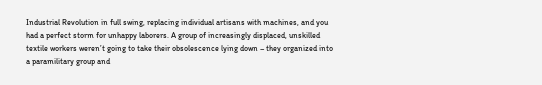Industrial Revolution in full swing, replacing individual artisans with machines, and you had a perfect storm for unhappy laborers. A group of increasingly displaced, unskilled textile workers weren’t going to take their obsolescence lying down – they organized into a paramilitary group and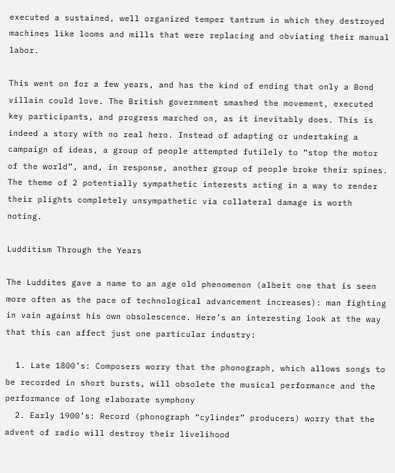executed a sustained, well organized temper tantrum in which they destroyed machines like looms and mills that were replacing and obviating their manual labor.

This went on for a few years, and has the kind of ending that only a Bond villain could love. The British government smashed the movement, executed key participants, and progress marched on, as it inevitably does. This is indeed a story with no real hero. Instead of adapting or undertaking a campaign of ideas, a group of people attempted futilely to “stop the motor of the world”, and, in response, another group of people broke their spines. The theme of 2 potentially sympathetic interests acting in a way to render their plights completely unsympathetic via collateral damage is worth noting.

Ludditism Through the Years

The Luddites gave a name to an age old phenomenon (albeit one that is seen more often as the pace of technological advancement increases): man fighting in vain against his own obsolescence. Here’s an interesting look at the way that this can affect just one particular industry:

  1. Late 1800’s: Composers worry that the phonograph, which allows songs to be recorded in short bursts, will obsolete the musical performance and the performance of long elaborate symphony
  2. Early 1900’s: Record (phonograph “cylinder” producers) worry that the advent of radio will destroy their livelihood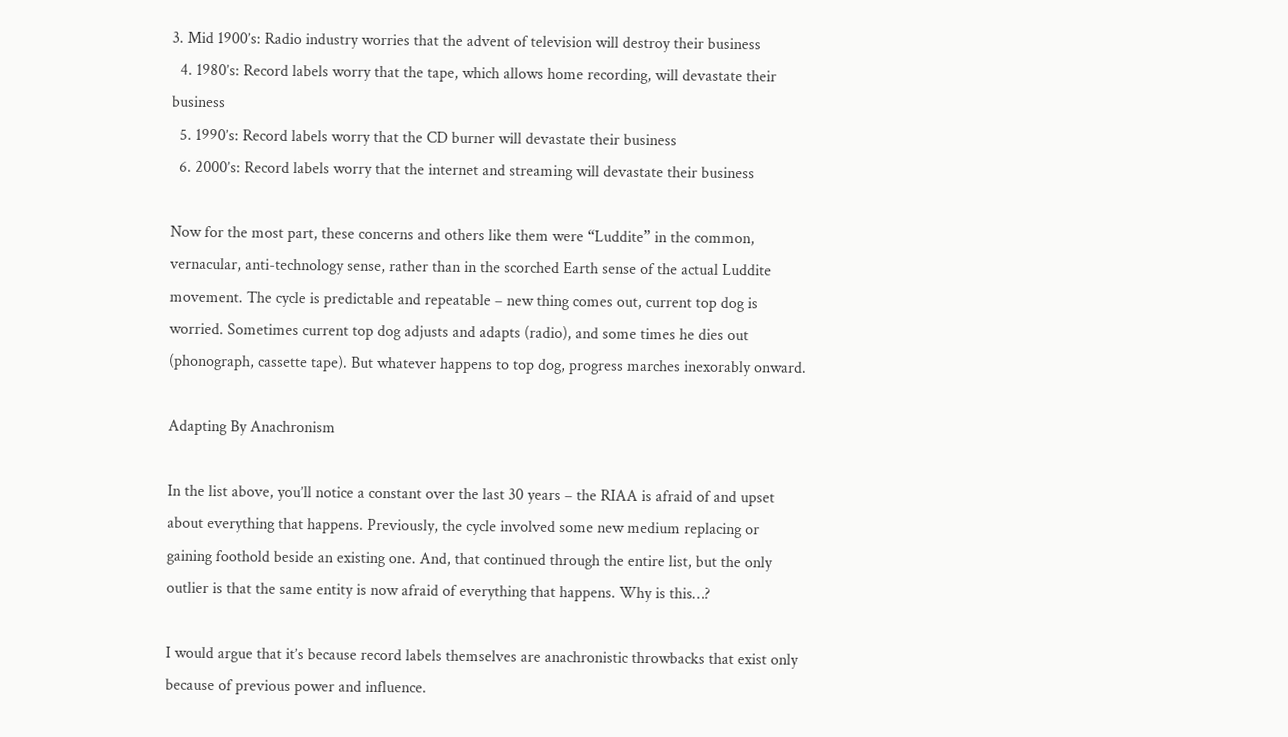3. Mid 1900’s: Radio industry worries that the advent of television will destroy their business
  4. 1980’s: Record labels worry that the tape, which allows home recording, will devastate their business
  5. 1990’s: Record labels worry that the CD burner will devastate their business
  6. 2000’s: Record labels worry that the internet and streaming will devastate their business

Now for the most part, these concerns and others like them were “Luddite” in the common, vernacular, anti-technology sense, rather than in the scorched Earth sense of the actual Luddite movement. The cycle is predictable and repeatable – new thing comes out, current top dog is worried. Sometimes current top dog adjusts and adapts (radio), and some times he dies out (phonograph, cassette tape). But whatever happens to top dog, progress marches inexorably onward.

Adapting By Anachronism

In the list above, you’ll notice a constant over the last 30 years – the RIAA is afraid of and upset about everything that happens. Previously, the cycle involved some new medium replacing or gaining foothold beside an existing one. And, that continued through the entire list, but the only outlier is that the same entity is now afraid of everything that happens. Why is this…?

I would argue that it’s because record labels themselves are anachronistic throwbacks that exist only because of previous power and influence.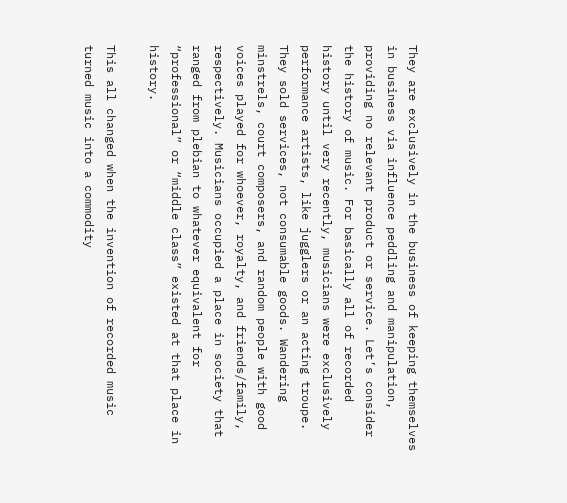They are exclusively in the business of keeping themselves in business via influence peddling and manipulation, providing no relevant product or service. Let’s consider the history of music. For basically all of recorded history until very recently, musicians were exclusively performance artists, like jugglers or an acting troupe. They sold services, not consumable goods. Wandering minstrels, court composers, and random people with good voices played for whoever, royalty, and friends/family, respectively. Musicians occupied a place in society that ranged from plebian to whatever equivalent for “professional” or “middle class” existed at that place in history.

This all changed when the invention of recorded music turned music into a commodity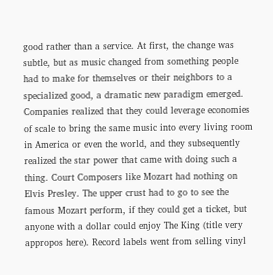good rather than a service. At first, the change was subtle, but as music changed from something people had to make for themselves or their neighbors to a specialized good, a dramatic new paradigm emerged. Companies realized that they could leverage economies of scale to bring the same music into every living room in America or even the world, and they subsequently realized the star power that came with doing such a thing. Court Composers like Mozart had nothing on Elvis Presley. The upper crust had to go to see the famous Mozart perform, if they could get a ticket, but anyone with a dollar could enjoy The King (title very appropos here). Record labels went from selling vinyl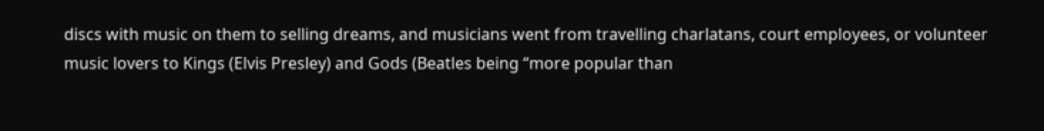discs with music on them to selling dreams, and musicians went from travelling charlatans, court employees, or volunteer music lovers to Kings (Elvis Presley) and Gods (Beatles being “more popular than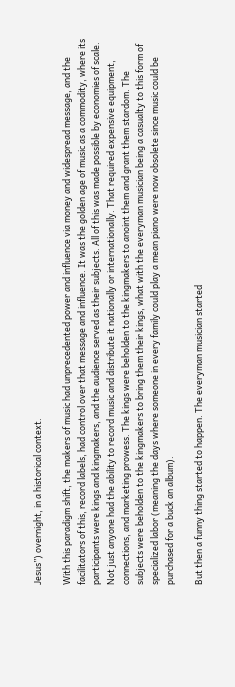Jesus”) overnight, in a historical context.

With this paradigm shift, the makers of music had unprecedented power and influence via money and widespread message, and the facilitators of this, record labels, had control over that message and influence. It was the golden age of music as a commodity, where its participants were kings and kingmakers, and the audience served as their subjects. All of this was made possible by economies of scale. Not just anyone had the ability to record music and distribute it nationally or internationally. That required expensive equipment, connections, and marketing prowess. The kings were beholden to the kingmakers to anoint them and grant them stardom. The subjects were beholden to the kingmakers to bring them their kings, what with the everyman musician being a casualty to this form of specialized labor (meaning the days where someone in every family could play a mean piano were now obsolete since music could be purchased for a buck an album).

But then a funny thing started to happen. The everyman musician started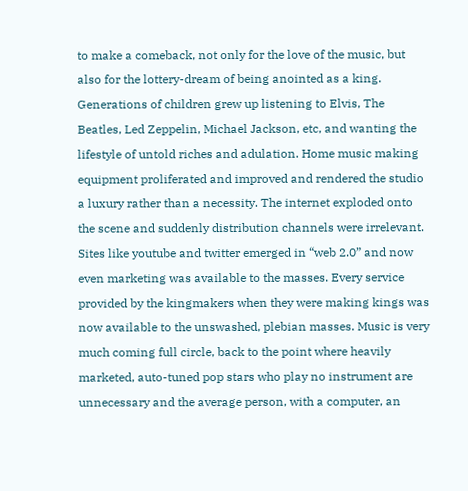to make a comeback, not only for the love of the music, but also for the lottery-dream of being anointed as a king. Generations of children grew up listening to Elvis, The Beatles, Led Zeppelin, Michael Jackson, etc, and wanting the lifestyle of untold riches and adulation. Home music making equipment proliferated and improved and rendered the studio a luxury rather than a necessity. The internet exploded onto the scene and suddenly distribution channels were irrelevant. Sites like youtube and twitter emerged in “web 2.0” and now even marketing was available to the masses. Every service provided by the kingmakers when they were making kings was now available to the unswashed, plebian masses. Music is very much coming full circle, back to the point where heavily marketed, auto-tuned pop stars who play no instrument are unnecessary and the average person, with a computer, an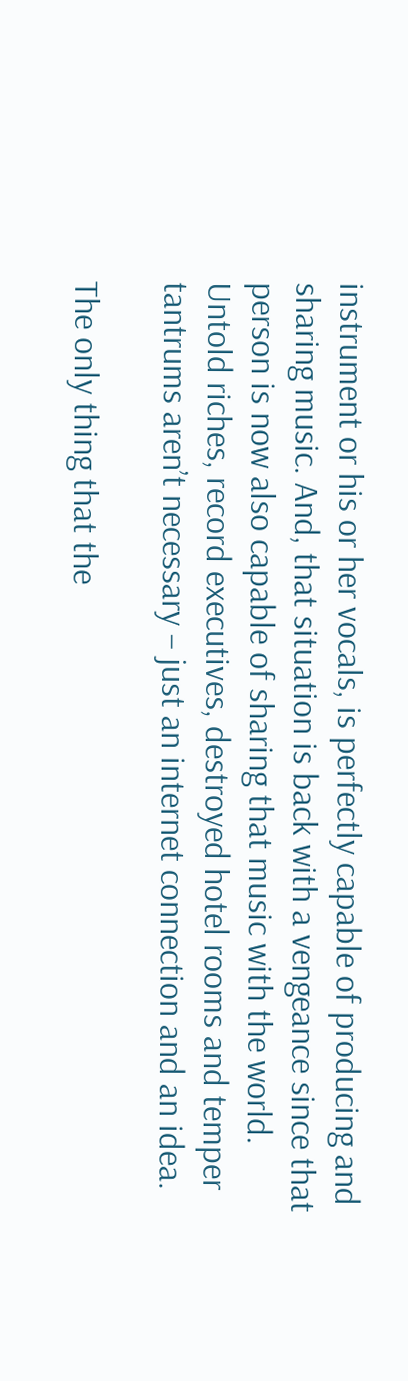instrument or his or her vocals, is perfectly capable of producing and sharing music. And, that situation is back with a vengeance since that person is now also capable of sharing that music with the world. Untold riches, record executives, destroyed hotel rooms and temper tantrums aren’t necessary – just an internet connection and an idea.

The only thing that the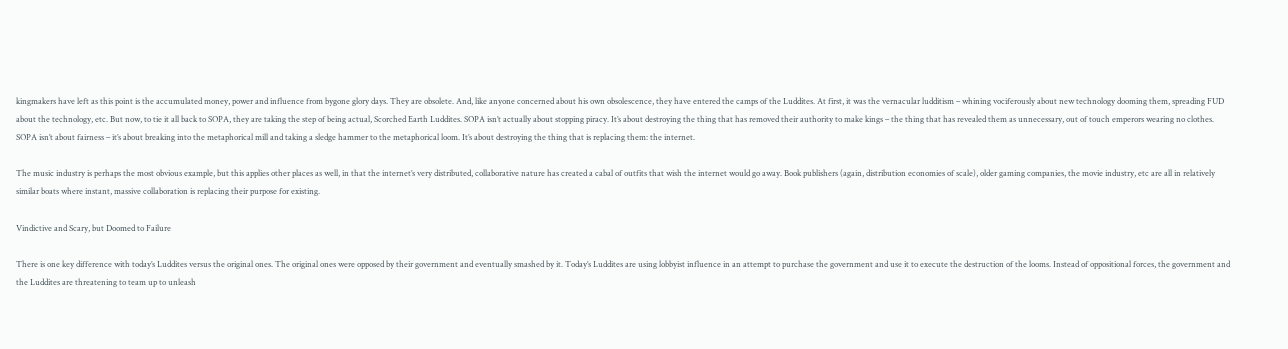kingmakers have left as this point is the accumulated money, power and influence from bygone glory days. They are obsolete. And, like anyone concerned about his own obsolescence, they have entered the camps of the Luddites. At first, it was the vernacular ludditism – whining vociferously about new technology dooming them, spreading FUD about the technology, etc. But now, to tie it all back to SOPA, they are taking the step of being actual, Scorched Earth Luddites. SOPA isn’t actually about stopping piracy. It’s about destroying the thing that has removed their authority to make kings – the thing that has revealed them as unnecessary, out of touch emperors wearing no clothes. SOPA isn’t about fairness – it’s about breaking into the metaphorical mill and taking a sledge hammer to the metaphorical loom. It’s about destroying the thing that is replacing them: the internet.

The music industry is perhaps the most obvious example, but this applies other places as well, in that the internet’s very distributed, collaborative nature has created a cabal of outfits that wish the internet would go away. Book publishers (again, distribution economies of scale), older gaming companies, the movie industry, etc are all in relatively similar boats where instant, massive collaboration is replacing their purpose for existing.

Vindictive and Scary, but Doomed to Failure

There is one key difference with today’s Luddites versus the original ones. The original ones were opposed by their government and eventually smashed by it. Today’s Luddites are using lobbyist influence in an attempt to purchase the government and use it to execute the destruction of the looms. Instead of oppositional forces, the government and the Luddites are threatening to team up to unleash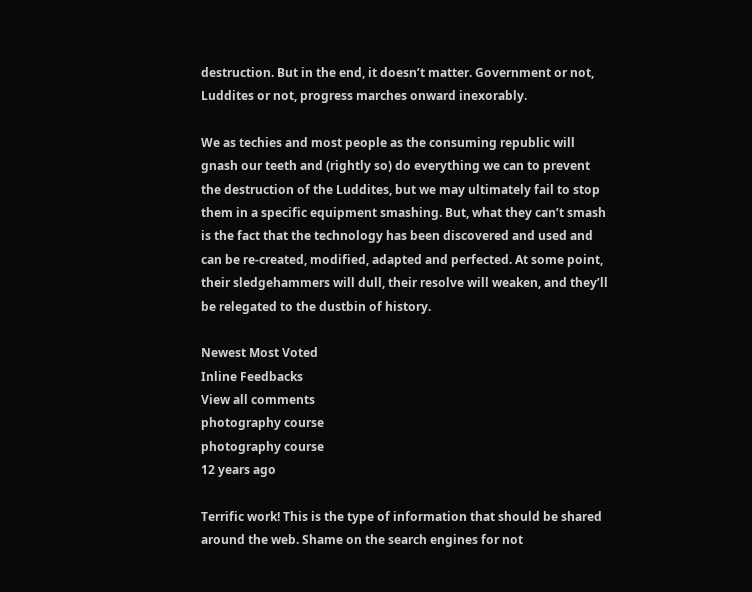destruction. But in the end, it doesn’t matter. Government or not, Luddites or not, progress marches onward inexorably.

We as techies and most people as the consuming republic will gnash our teeth and (rightly so) do everything we can to prevent the destruction of the Luddites, but we may ultimately fail to stop them in a specific equipment smashing. But, what they can’t smash is the fact that the technology has been discovered and used and can be re-created, modified, adapted and perfected. At some point, their sledgehammers will dull, their resolve will weaken, and they’ll be relegated to the dustbin of history.

Newest Most Voted
Inline Feedbacks
View all comments
photography course
photography course
12 years ago

Terrific work! This is the type of information that should be shared around the web. Shame on the search engines for not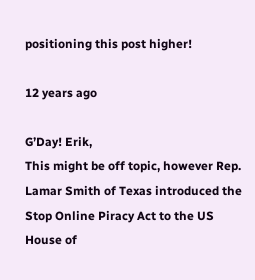positioning this post higher!

12 years ago

G’Day! Erik,
This might be off topic, however Rep. Lamar Smith of Texas introduced the Stop Online Piracy Act to the US House of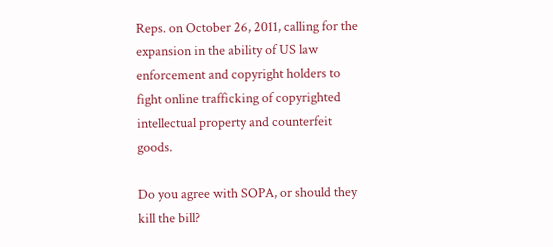Reps. on October 26, 2011, calling for the expansion in the ability of US law enforcement and copyright holders to fight online trafficking of copyrighted intellectual property and counterfeit goods.

Do you agree with SOPA, or should they kill the bill?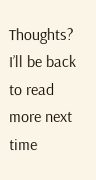Thoughts?
I’ll be back to read more next time